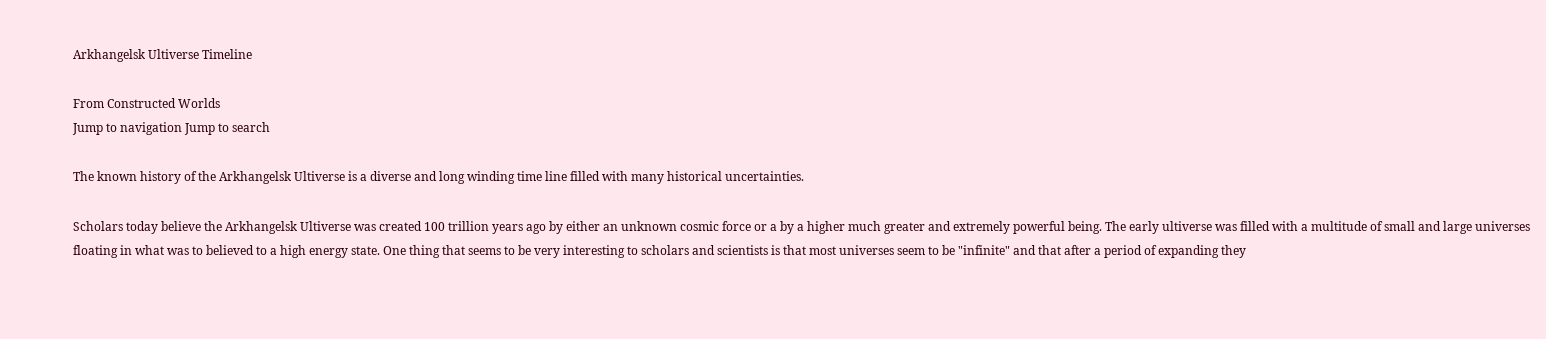Arkhangelsk Ultiverse Timeline

From Constructed Worlds
Jump to navigation Jump to search

The known history of the Arkhangelsk Ultiverse is a diverse and long winding time line filled with many historical uncertainties.

Scholars today believe the Arkhangelsk Ultiverse was created 100 trillion years ago by either an unknown cosmic force or a by a higher much greater and extremely powerful being. The early ultiverse was filled with a multitude of small and large universes floating in what was to believed to a high energy state. One thing that seems to be very interesting to scholars and scientists is that most universes seem to be "infinite" and that after a period of expanding they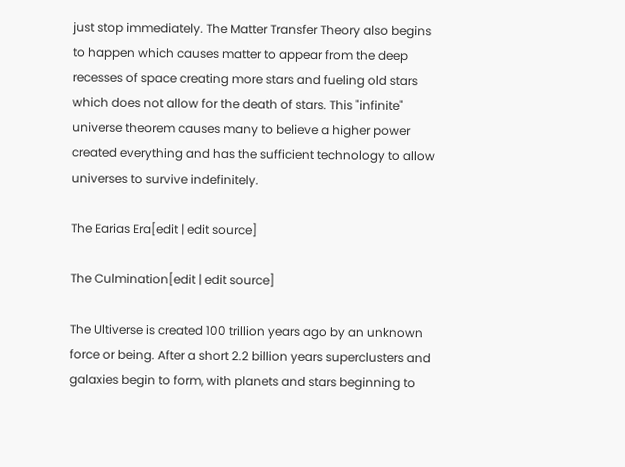just stop immediately. The Matter Transfer Theory also begins to happen which causes matter to appear from the deep recesses of space creating more stars and fueling old stars which does not allow for the death of stars. This "infinite" universe theorem causes many to believe a higher power created everything and has the sufficient technology to allow universes to survive indefinitely.

The Earias Era[edit | edit source]

The Culmination[edit | edit source]

The Ultiverse is created 100 trillion years ago by an unknown force or being. After a short 2.2 billion years superclusters and galaxies begin to form, with planets and stars beginning to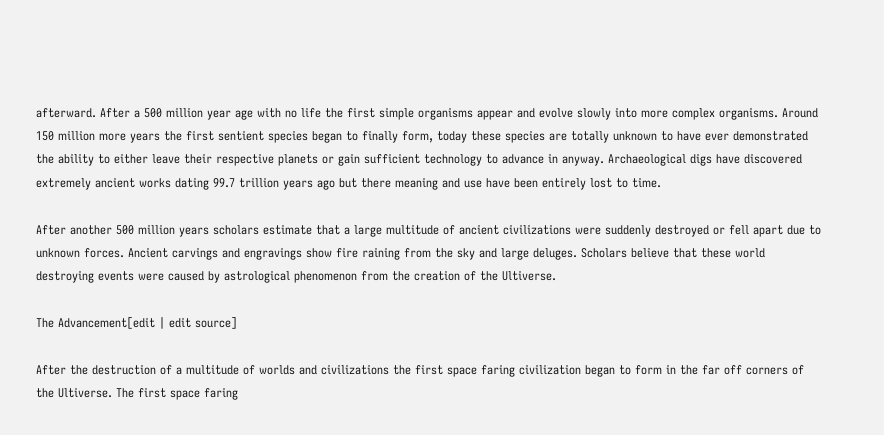afterward. After a 500 million year age with no life the first simple organisms appear and evolve slowly into more complex organisms. Around 150 million more years the first sentient species began to finally form, today these species are totally unknown to have ever demonstrated the ability to either leave their respective planets or gain sufficient technology to advance in anyway. Archaeological digs have discovered extremely ancient works dating 99.7 trillion years ago but there meaning and use have been entirely lost to time.

After another 500 million years scholars estimate that a large multitude of ancient civilizations were suddenly destroyed or fell apart due to unknown forces. Ancient carvings and engravings show fire raining from the sky and large deluges. Scholars believe that these world destroying events were caused by astrological phenomenon from the creation of the Ultiverse.

The Advancement[edit | edit source]

After the destruction of a multitude of worlds and civilizations the first space faring civilization began to form in the far off corners of the Ultiverse. The first space faring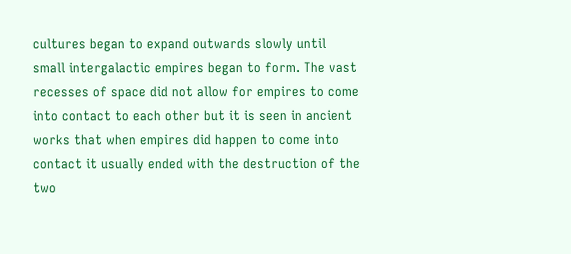cultures began to expand outwards slowly until small intergalactic empires began to form. The vast recesses of space did not allow for empires to come into contact to each other but it is seen in ancient works that when empires did happen to come into contact it usually ended with the destruction of the two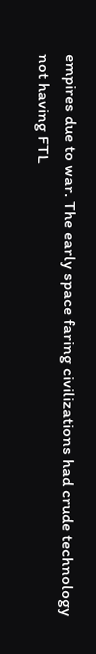empires due to war. The early space faring civilizations had crude technology not having FTL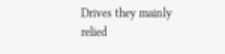Drives they mainly relied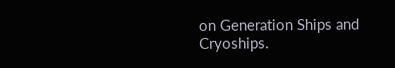on Generation Ships and Cryoships.